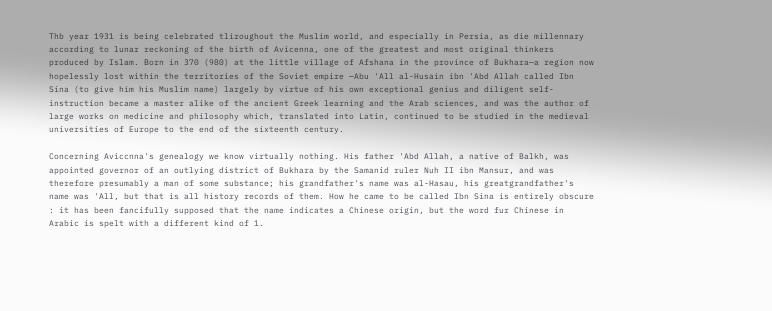Thb year 1931 is being celebrated tliroughout the Muslim world, and especially in Persia, as die millennary according to lunar reckoning of the birth of Avicenna, one of the greatest and most original thinkers produced by Islam. Born in 370 (980) at the little village of Afshana in the province of Bukhara—a region now hopelessly lost within the territories of the Soviet empire —Abu 'All al-Husain ibn 'Abd Allah called Ibn Sina (to give him his Muslim name) largely by virtue of his own exceptional genius and diligent self-instruction became a master alike of the ancient Greek learning and the Arab sciences, and was the author of large works on medicine and philosophy which, translated into Latin, continued to be studied in the medieval universities of Europe to the end of the sixteenth century.

Concerning Aviccnna's genealogy we know virtually nothing. His father 'Abd Allah, a native of Balkh, was appointed governor of an outlying district of Bukhara by the Samanid ruler Nuh II ibn Mansur, and was therefore presumably a man of some substance; his grandfather's name was al-Hasau, his greatgrandfather's name was 'All, but that is all history records of them. How he came to be called Ibn Sina is entirely obscure : it has been fancifully supposed that the name indicates a Chinese origin, but the word fur Chinese in Arabic is spelt with a different kind of 1.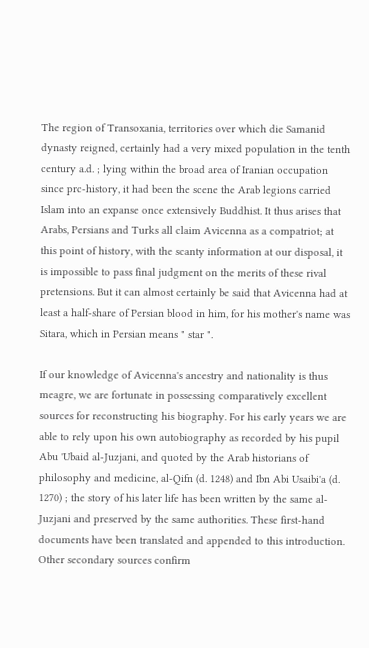The region of Transoxania, territories over which die Samanid dynasty reigned, certainly had a very mixed population in the tenth century a.d. ; lying within the broad area of Iranian occupation since prc-history, it had been the scene the Arab legions carried Islam into an expanse once extensively Buddhist. It thus arises that Arabs, Persians and Turks all claim Avicenna as a compatriot; at this point of history, with the scanty information at our disposal, it is impossible to pass final judgment on the merits of these rival pretensions. But it can almost certainly be said that Avicenna had at least a half-share of Persian blood in him, for his mother's name was Sitara, which in Persian means " star ".

If our knowledge of Avicenna's ancestry and nationality is thus meagre, we are fortunate in possessing comparatively excellent sources for reconstructing his biography. For his early years we are able to rely upon his own autobiography as recorded by his pupil Abu 'Ubaid al-Juzjani, and quoted by the Arab historians of philosophy and medicine, al-Qifn (d. 1248) and Ibn Abi Usaibi'a (d. 1270) ; the story of his later life has been written by the same al-Juzjani and preserved by the same authorities. These first-hand documents have been translated and appended to this introduction. Other secondary sources confirm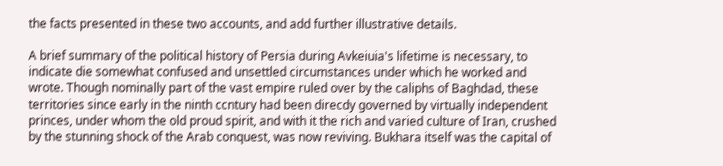the facts presented in these two accounts, and add further illustrative details.

A brief summary of the political history of Persia during Avkeiuia's lifetime is necessary, to indicate die somewhat confused and unsettled circumstances under which he worked and wrote. Though nominally part of the vast empire ruled over by the caliphs of Baghdad, these territories since early in the ninth ccntury had been direcdy governed by virtually independent princes, under whom the old proud spirit, and with it the rich and varied culture of Iran, crushed by the stunning shock of the Arab conquest, was now reviving. Bukhara itself was the capital of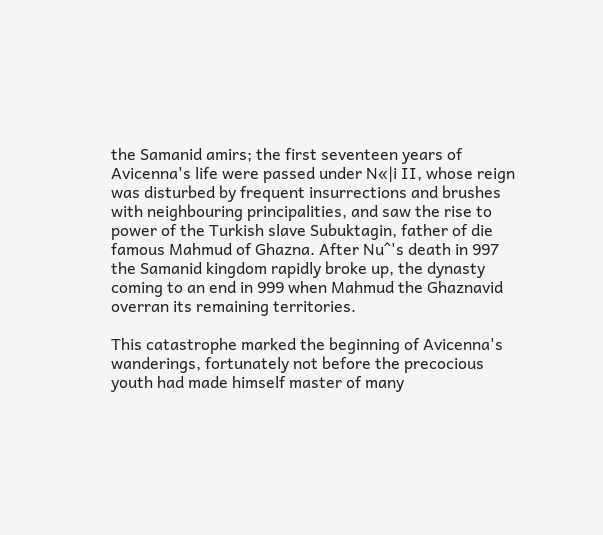the Samanid amirs; the first seventeen years of Avicenna's life were passed under N«|i II, whose reign was disturbed by frequent insurrections and brushes with neighbouring principalities, and saw the rise to power of the Turkish slave Subuktagin, father of die famous Mahmud of Ghazna. After Nu^'s death in 997 the Samanid kingdom rapidly broke up, the dynasty coming to an end in 999 when Mahmud the Ghaznavid overran its remaining territories.

This catastrophe marked the beginning of Avicenna's wanderings, fortunately not before the precocious youth had made himself master of many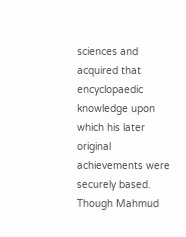sciences and acquired that encyclopaedic knowledge upon which his later original achievements were securely based. Though Mahmud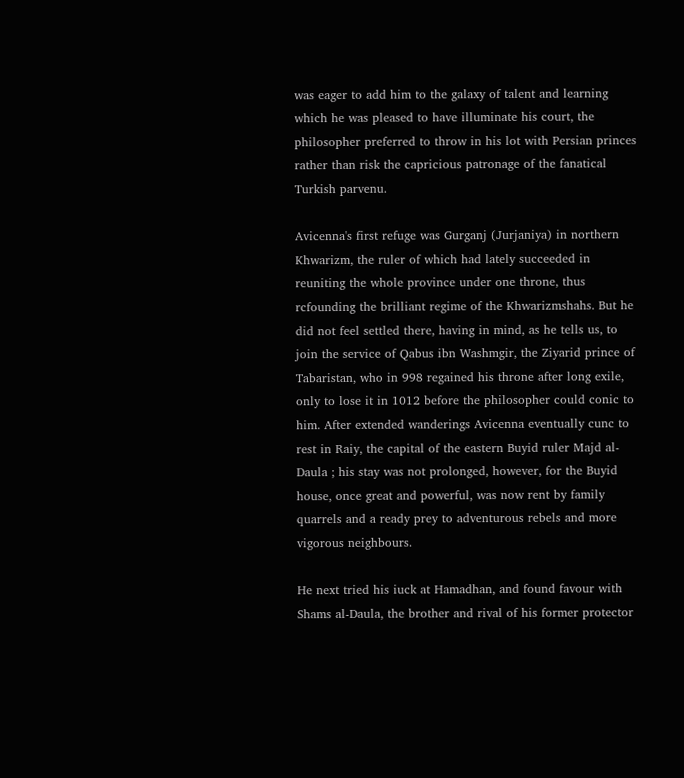was eager to add him to the galaxy of talent and learning which he was pleased to have illuminate his court, the philosopher preferred to throw in his lot with Persian princes rather than risk the capricious patronage of the fanatical Turkish parvenu.

Avicenna's first refuge was Gurganj (Jurjaniya) in northern Khwarizm, the ruler of which had lately succeeded in reuniting the whole province under one throne, thus rcfounding the brilliant regime of the Khwarizmshahs. But he did not feel settled there, having in mind, as he tells us, to join the service of Qabus ibn Washmgir, the Ziyarid prince of Tabaristan, who in 998 regained his throne after long exile, only to lose it in 1012 before the philosopher could conic to him. After extended wanderings Avicenna eventually cunc to rest in Raiy, the capital of the eastern Buyid ruler Majd al-Daula ; his stay was not prolonged, however, for the Buyid house, once great and powerful, was now rent by family quarrels and a ready prey to adventurous rebels and more vigorous neighbours.

He next tried his iuck at Hamadhan, and found favour with Shams al-Daula, the brother and rival of his former protector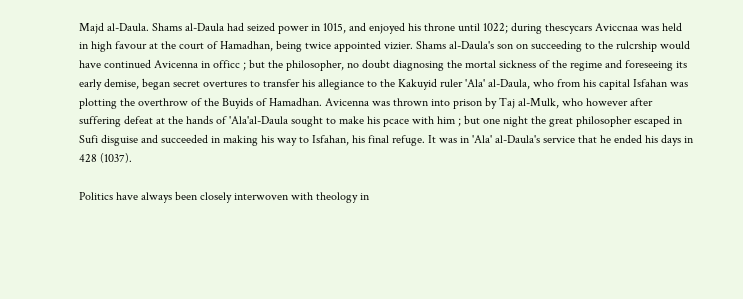Majd al-Daula. Shams al-Daula had seized power in 1015, and enjoyed his throne until 1022; during thescycars Aviccnaa was held in high favour at the court of Hamadhan, being twice appointed vizier. Shams al-Daula's son on succeeding to the rulcrship would have continued Avicenna in officc ; but the philosopher, no doubt diagnosing the mortal sickness of the regime and foreseeing its early demise, began secret overtures to transfer his allegiance to the Kakuyid ruler 'Ala' al-Daula, who from his capital Isfahan was plotting the overthrow of the Buyids of Hamadhan. Avicenna was thrown into prison by Taj al-Mulk, who however after suffering defeat at the hands of 'Ala'al-Daula sought to make his pcace with him ; but one night the great philosopher escaped in Sufi disguise and succeeded in making his way to Isfahan, his final refuge. It was in 'Ala' al-Daula's service that he ended his days in 428 (1037).

Politics have always been closely interwoven with theology in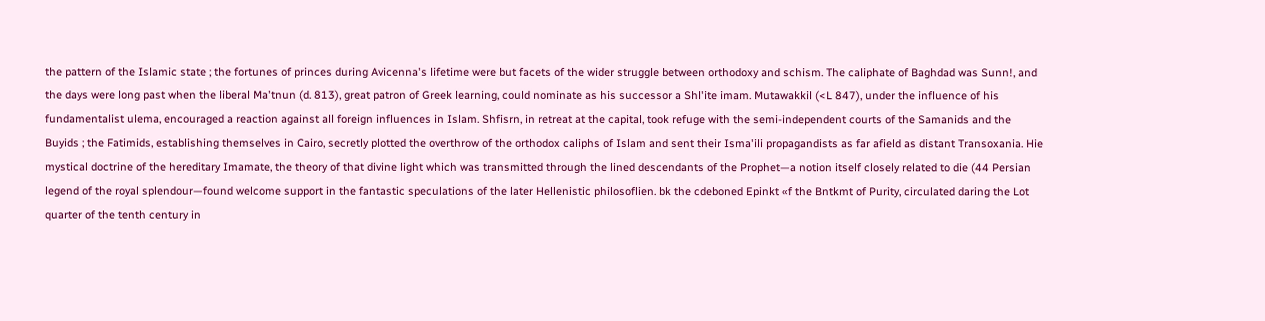the pattern of the Islamic state ; the fortunes of princes during Avicenna's lifetime were but facets of the wider struggle between orthodoxy and schism. The caliphate of Baghdad was Sunn!, and the days were long past when the liberal Ma'tnun (d. 813), great patron of Greek learning, could nominate as his successor a Shl'ite imam. Mutawakkil (<L 847), under the influence of his fundamentalist ulema, encouraged a reaction against all foreign influences in Islam. Shfisrn, in retreat at the capital, took refuge with the semi-independent courts of the Samanids and the Buyids ; the Fatimids, establishing themselves in Cairo, secretly plotted the overthrow of the orthodox caliphs of Islam and sent their Isma'ili propagandists as far afield as distant Transoxania. Hie mystical doctrine of the hereditary Imamate, the theory of that divine light which was transmitted through the lined descendants of the Prophet—a notion itself closely related to die (44 Persian legend of the royal splendour—found welcome support in the fantastic speculations of the later Hellenistic philosoflien. bk the cdeboned Epinkt «f the Bntkmt of Purity, circulated daring the Lot quarter of the tenth century in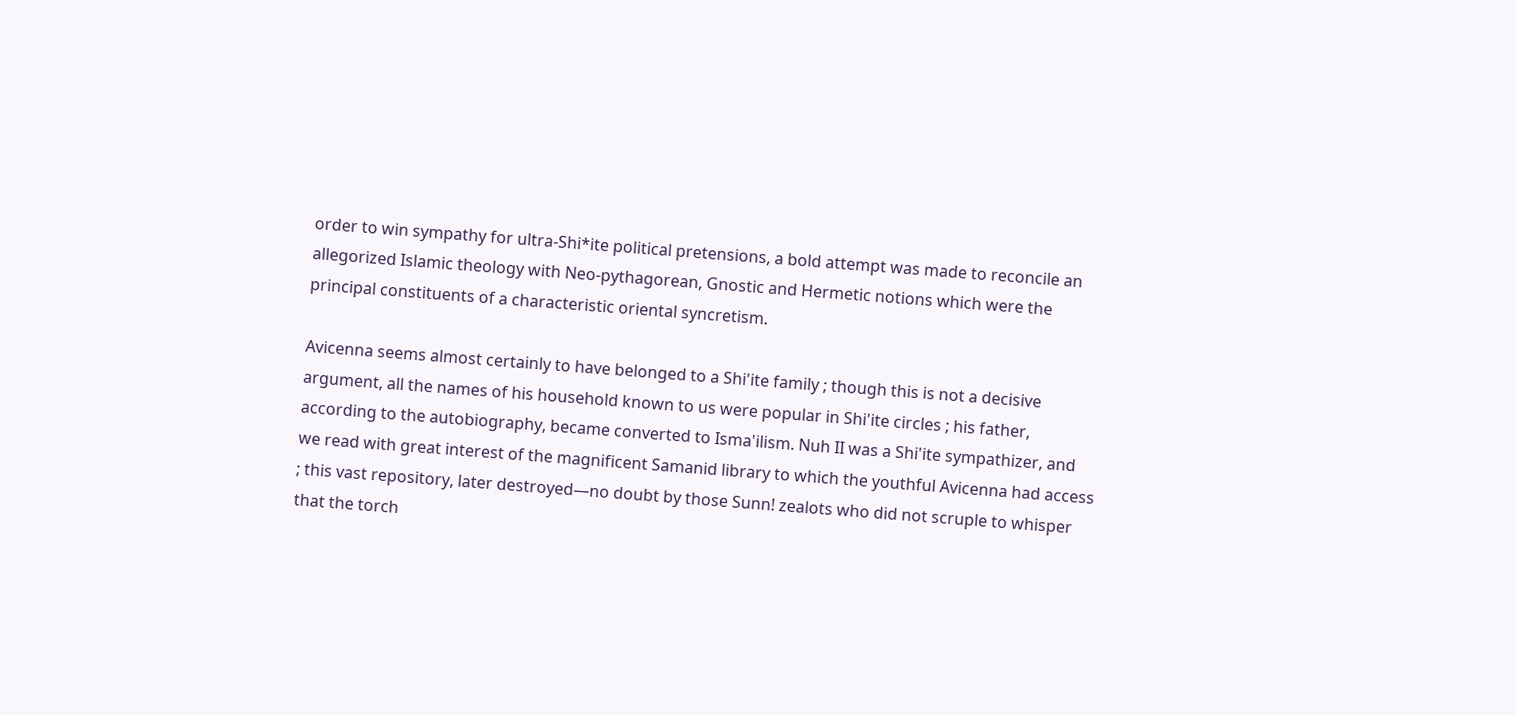order to win sympathy for ultra-Shi*ite political pretensions, a bold attempt was made to reconcile an allegorized Islamic theology with Neo-pythagorean, Gnostic and Hermetic notions which were the principal constituents of a characteristic oriental syncretism.

Avicenna seems almost certainly to have belonged to a Shi'ite family ; though this is not a decisive argument, all the names of his household known to us were popular in Shi'ite circles ; his father, according to the autobiography, became converted to Isma'ilism. Nuh II was a Shi'ite sympathizer, and we read with great interest of the magnificent Samanid library to which the youthful Avicenna had access ; this vast repository, later destroyed—no doubt by those Sunn! zealots who did not scruple to whisper that the torch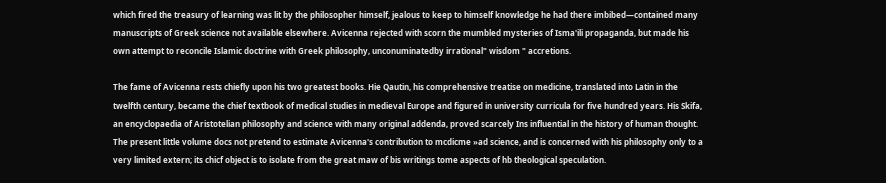which fired the treasury of learning was lit by the philosopher himself, jealous to keep to himself knowledge he had there imbibed—contained many manuscripts of Greek science not available elsewhere. Avicenna rejected with scorn the mumbled mysteries of Isma'ili propaganda, but made his own attempt to reconcile Islamic doctrine with Greek philosophy, unconuminatedby irrational" wisdom " accretions.

The fame of Avicenna rests chiefly upon his two greatest books. Hie Qautin, his comprehensive treatise on medicine, translated into Latin in the twelfth century, became the chief textbook of medical studies in medieval Europe and figured in university curricula for five hundred years. His Skifa, an encyclopaedia of Aristotelian philosophy and science with many original addenda, proved scarcely Ins influential in the history of human thought. The present little volume docs not pretend to estimate Avicenna's contribution to mcdicme »ad science, and is concerned with his philosophy only to a very limited extern; its chicf object is to isolate from the great maw of bis writings tome aspects of hb theological speculation.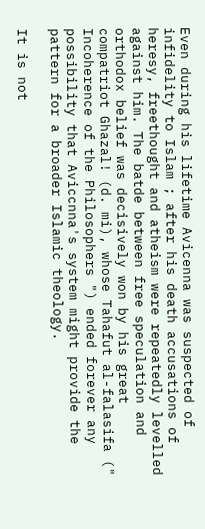Even during his lifetime Avicenna was suspected of infidelity to Islam ; after his death accusations of heresy, freethought and atheism were repeatedly levelled against him. The batde between free speculation and orthodox belief was decisively won by his great compatriot Ghazal! (d. mi), whose Tahafut al-falasifa (" Incoherence of the Philosophers ") ended forever any possibility that Aviccnna's system might provide the pattern for a broader Islamic theology.

It is not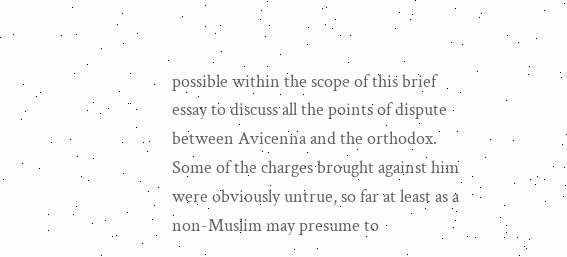possible within the scope of this brief essay to discuss all the points of dispute between Avicenna and the orthodox. Some of the charges brought against him were obviously untrue, so far at least as a non-Muslim may presume to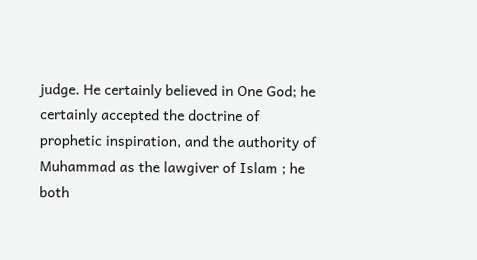judge. He certainly believed in One God; he certainly accepted the doctrine of prophetic inspiration, and the authority of Muhammad as the lawgiver of Islam ; he both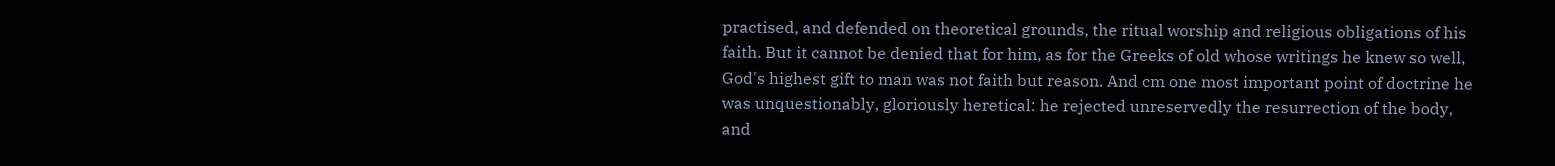practised, and defended on theoretical grounds, the ritual worship and religious obligations of his faith. But it cannot be denied that for him, as for the Greeks of old whose writings he knew so well, God's highest gift to man was not faith but reason. And cm one most important point of doctrine he was unquestionably, gloriously heretical: he rejected unreservedly the resurrection of the body, and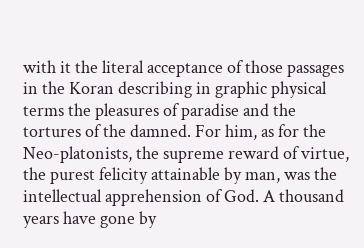with it the literal acceptance of those passages in the Koran describing in graphic physical terms the pleasures of paradise and the tortures of the damned. For him, as for the Neo-platonists, the supreme reward of virtue, the purest felicity attainable by man, was the intellectual apprehension of God. A thousand years have gone by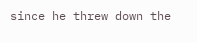since he threw down the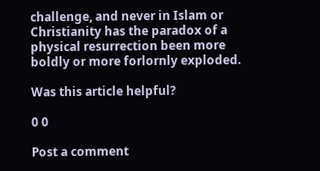challenge, and never in Islam or Christianity has the paradox of a physical resurrection been more boldly or more forlornly exploded.

Was this article helpful?

0 0

Post a comment